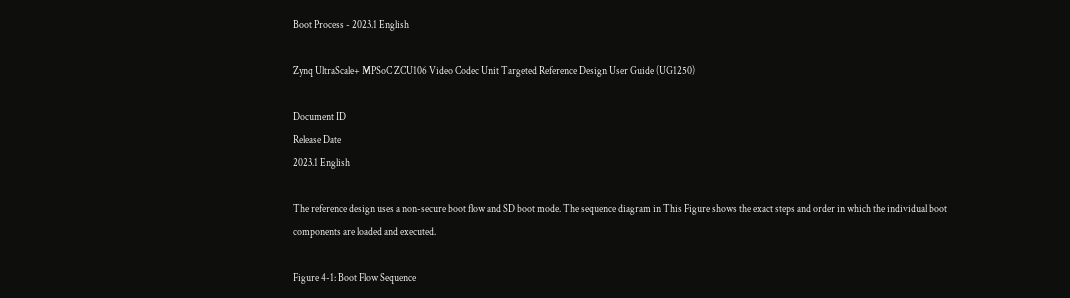Boot Process - 2023.1 English

Zynq UltraScale+ MPSoC ZCU106 Video Codec Unit Targeted Reference Design User Guide (UG1250)

Document ID
Release Date
2023.1 English

The reference design uses a non-secure boot flow and SD boot mode. The sequence diagram in This Figure shows the exact steps and order in which the individual boot components are loaded and executed.

Figure 4-1: Boot Flow Sequence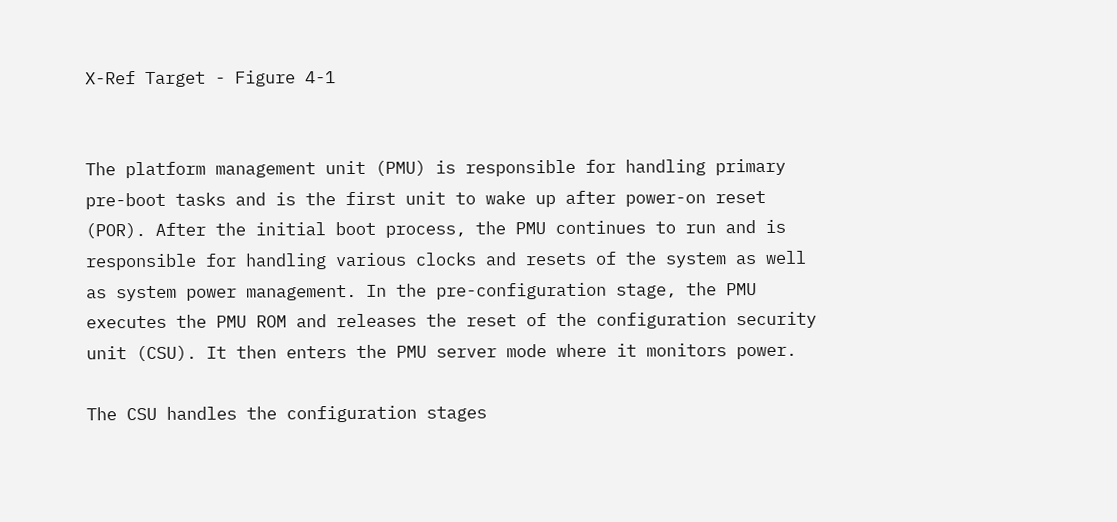X-Ref Target - Figure 4-1


The platform management unit (PMU) is responsible for handling primary pre-boot tasks and is the first unit to wake up after power-on reset (POR). After the initial boot process, the PMU continues to run and is responsible for handling various clocks and resets of the system as well as system power management. In the pre-configuration stage, the PMU executes the PMU ROM and releases the reset of the configuration security unit (CSU). It then enters the PMU server mode where it monitors power.

The CSU handles the configuration stages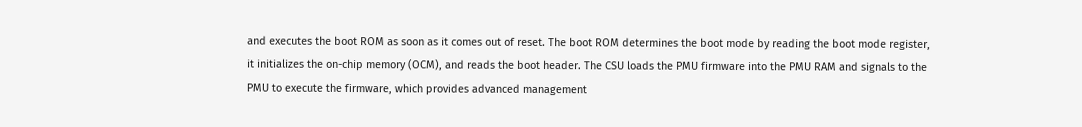and executes the boot ROM as soon as it comes out of reset. The boot ROM determines the boot mode by reading the boot mode register, it initializes the on-chip memory (OCM), and reads the boot header. The CSU loads the PMU firmware into the PMU RAM and signals to the PMU to execute the firmware, which provides advanced management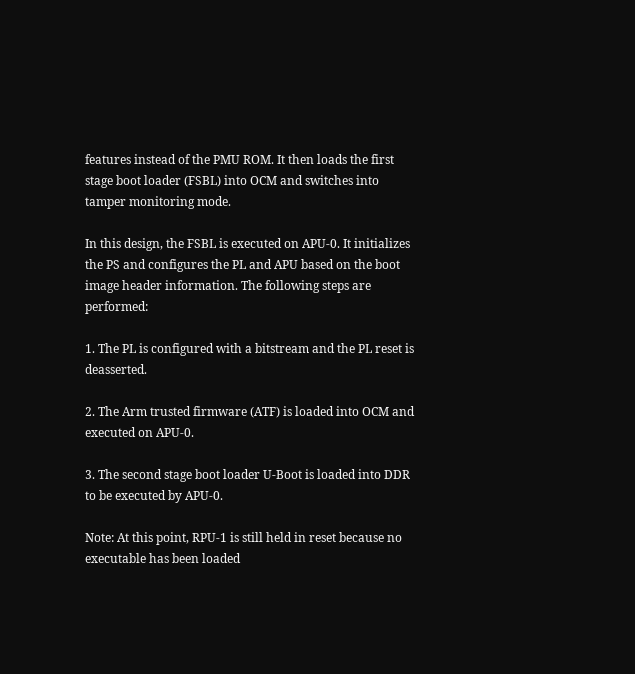features instead of the PMU ROM. It then loads the first stage boot loader (FSBL) into OCM and switches into tamper monitoring mode.

In this design, the FSBL is executed on APU-0. It initializes the PS and configures the PL and APU based on the boot image header information. The following steps are performed:

1. The PL is configured with a bitstream and the PL reset is deasserted.

2. The Arm trusted firmware (ATF) is loaded into OCM and executed on APU-0.

3. The second stage boot loader U-Boot is loaded into DDR to be executed by APU-0.

Note: At this point, RPU-1 is still held in reset because no executable has been loaded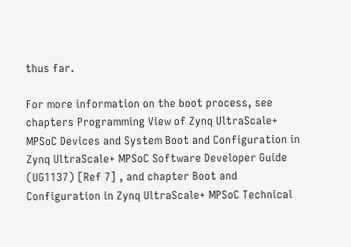thus far.

For more information on the boot process, see chapters Programming View of Zynq UltraScale+ MPSoC Devices and System Boot and Configuration in Zynq UltraScale+ MPSoC Software Developer Guide (UG1137) [Ref 7] , and chapter Boot and Configuration in Zynq UltraScale+ MPSoC Technical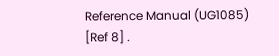Reference Manual (UG1085) [Ref 8] .